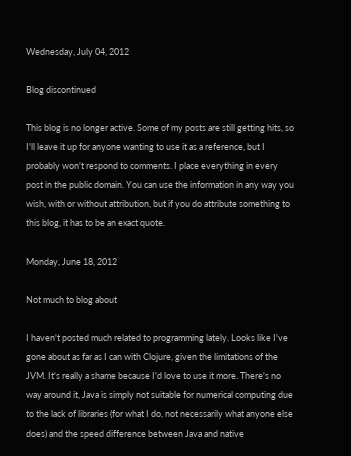Wednesday, July 04, 2012

Blog discontinued

This blog is no longer active. Some of my posts are still getting hits, so I'll leave it up for anyone wanting to use it as a reference, but I probably won't respond to comments. I place everything in every post in the public domain. You can use the information in any way you wish, with or without attribution, but if you do attribute something to this blog, it has to be an exact quote.

Monday, June 18, 2012

Not much to blog about

I haven't posted much related to programming lately. Looks like I've gone about as far as I can with Clojure, given the limitations of the JVM. It's really a shame because I'd love to use it more. There's no way around it, Java is simply not suitable for numerical computing due to the lack of libraries (for what I do, not necessarily what anyone else does) and the speed difference between Java and native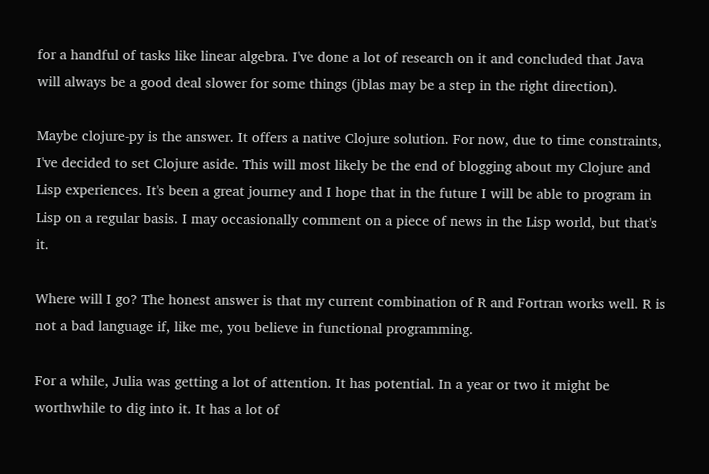for a handful of tasks like linear algebra. I've done a lot of research on it and concluded that Java will always be a good deal slower for some things (jblas may be a step in the right direction).

Maybe clojure-py is the answer. It offers a native Clojure solution. For now, due to time constraints, I've decided to set Clojure aside. This will most likely be the end of blogging about my Clojure and Lisp experiences. It's been a great journey and I hope that in the future I will be able to program in Lisp on a regular basis. I may occasionally comment on a piece of news in the Lisp world, but that's it.

Where will I go? The honest answer is that my current combination of R and Fortran works well. R is not a bad language if, like me, you believe in functional programming.

For a while, Julia was getting a lot of attention. It has potential. In a year or two it might be worthwhile to dig into it. It has a lot of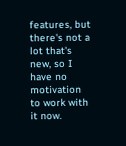features, but there's not a lot that's new, so I have no motivation to work with it now.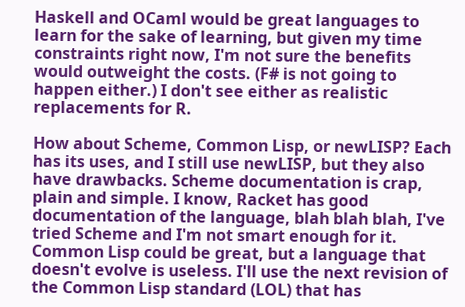Haskell and OCaml would be great languages to learn for the sake of learning, but given my time constraints right now, I'm not sure the benefits would outweight the costs. (F# is not going to happen either.) I don't see either as realistic replacements for R.

How about Scheme, Common Lisp, or newLISP? Each has its uses, and I still use newLISP, but they also have drawbacks. Scheme documentation is crap, plain and simple. I know, Racket has good documentation of the language, blah blah blah, I've tried Scheme and I'm not smart enough for it. Common Lisp could be great, but a language that doesn't evolve is useless. I'll use the next revision of the Common Lisp standard (LOL) that has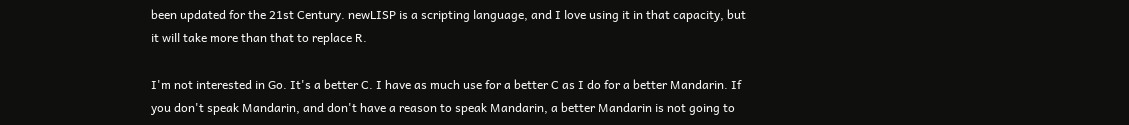been updated for the 21st Century. newLISP is a scripting language, and I love using it in that capacity, but it will take more than that to replace R.

I'm not interested in Go. It's a better C. I have as much use for a better C as I do for a better Mandarin. If you don't speak Mandarin, and don't have a reason to speak Mandarin, a better Mandarin is not going to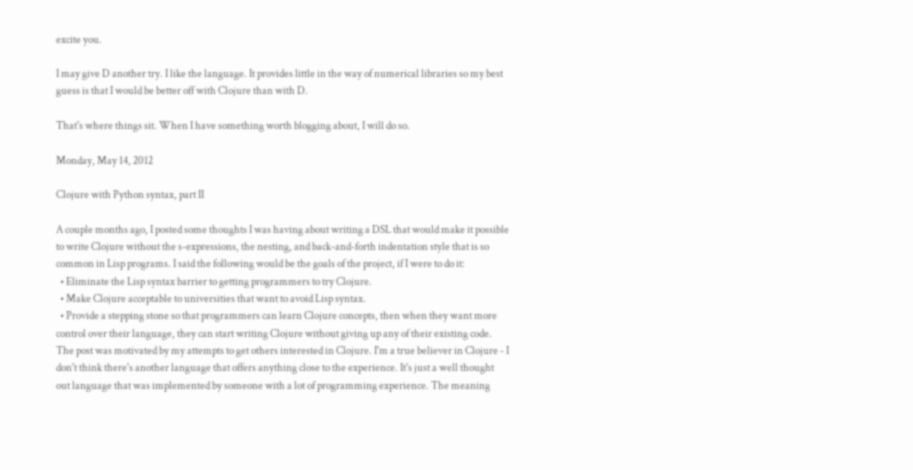excite you.

I may give D another try. I like the language. It provides little in the way of numerical libraries so my best guess is that I would be better off with Clojure than with D.

That's where things sit. When I have something worth blogging about, I will do so.

Monday, May 14, 2012

Clojure with Python syntax, part II

A couple months ago, I posted some thoughts I was having about writing a DSL that would make it possible to write Clojure without the s-expressions, the nesting, and back-and-forth indentation style that is so common in Lisp programs. I said the following would be the goals of the project, if I were to do it:
  • Eliminate the Lisp syntax barrier to getting programmers to try Clojure.
  • Make Clojure acceptable to universities that want to avoid Lisp syntax.
  • Provide a stepping stone so that programmers can learn Clojure concepts, then when they want more control over their language, they can start writing Clojure without giving up any of their existing code.
The post was motivated by my attempts to get others interested in Clojure. I'm a true believer in Clojure - I don't think there's another language that offers anything close to the experience. It's just a well thought out language that was implemented by someone with a lot of programming experience. The meaning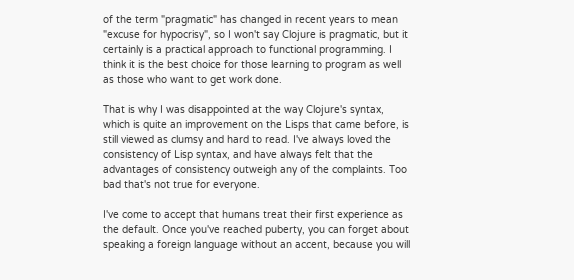of the term "pragmatic" has changed in recent years to mean "excuse for hypocrisy", so I won't say Clojure is pragmatic, but it certainly is a practical approach to functional programming. I think it is the best choice for those learning to program as well as those who want to get work done.

That is why I was disappointed at the way Clojure's syntax, which is quite an improvement on the Lisps that came before, is still viewed as clumsy and hard to read. I've always loved the consistency of Lisp syntax, and have always felt that the advantages of consistency outweigh any of the complaints. Too bad that's not true for everyone.

I've come to accept that humans treat their first experience as the default. Once you've reached puberty, you can forget about speaking a foreign language without an accent, because you will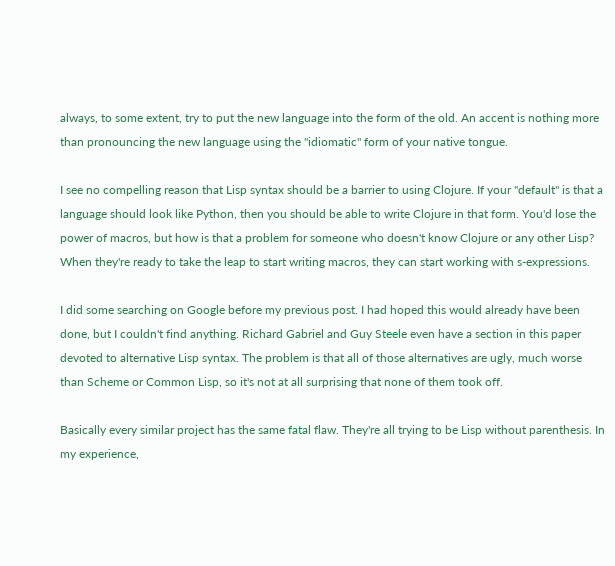always, to some extent, try to put the new language into the form of the old. An accent is nothing more than pronouncing the new language using the "idiomatic" form of your native tongue.

I see no compelling reason that Lisp syntax should be a barrier to using Clojure. If your "default" is that a language should look like Python, then you should be able to write Clojure in that form. You'd lose the power of macros, but how is that a problem for someone who doesn't know Clojure or any other Lisp? When they're ready to take the leap to start writing macros, they can start working with s-expressions.

I did some searching on Google before my previous post. I had hoped this would already have been done, but I couldn't find anything. Richard Gabriel and Guy Steele even have a section in this paper devoted to alternative Lisp syntax. The problem is that all of those alternatives are ugly, much worse than Scheme or Common Lisp, so it's not at all surprising that none of them took off.

Basically every similar project has the same fatal flaw. They're all trying to be Lisp without parenthesis. In my experience,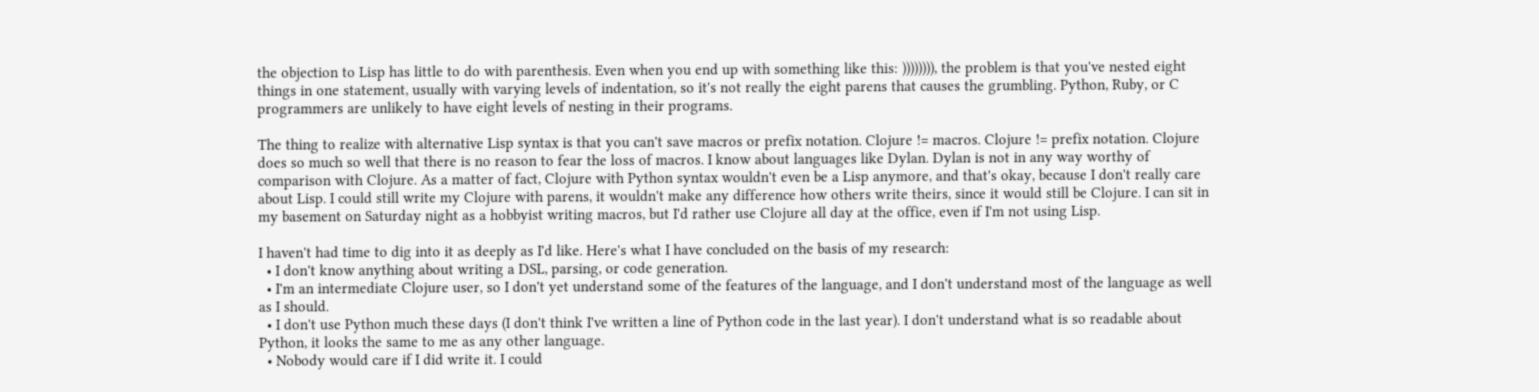the objection to Lisp has little to do with parenthesis. Even when you end up with something like this: )))))))), the problem is that you've nested eight things in one statement, usually with varying levels of indentation, so it's not really the eight parens that causes the grumbling. Python, Ruby, or C programmers are unlikely to have eight levels of nesting in their programs.

The thing to realize with alternative Lisp syntax is that you can't save macros or prefix notation. Clojure != macros. Clojure != prefix notation. Clojure does so much so well that there is no reason to fear the loss of macros. I know about languages like Dylan. Dylan is not in any way worthy of comparison with Clojure. As a matter of fact, Clojure with Python syntax wouldn't even be a Lisp anymore, and that's okay, because I don't really care about Lisp. I could still write my Clojure with parens, it wouldn't make any difference how others write theirs, since it would still be Clojure. I can sit in my basement on Saturday night as a hobbyist writing macros, but I'd rather use Clojure all day at the office, even if I'm not using Lisp.

I haven't had time to dig into it as deeply as I'd like. Here's what I have concluded on the basis of my research:
  • I don't know anything about writing a DSL, parsing, or code generation.
  • I'm an intermediate Clojure user, so I don't yet understand some of the features of the language, and I don't understand most of the language as well as I should.
  • I don't use Python much these days (I don't think I've written a line of Python code in the last year). I don't understand what is so readable about Python, it looks the same to me as any other language.
  • Nobody would care if I did write it. I could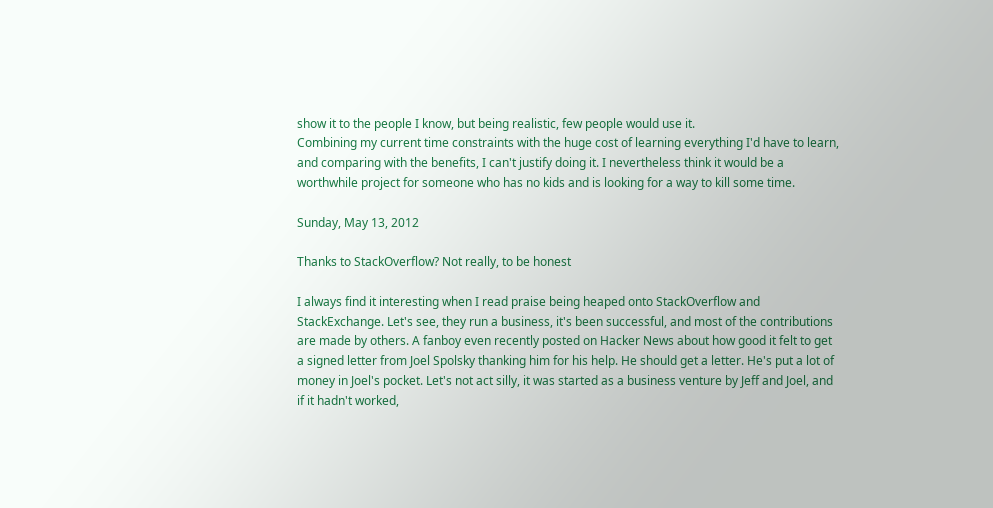show it to the people I know, but being realistic, few people would use it.
Combining my current time constraints with the huge cost of learning everything I'd have to learn, and comparing with the benefits, I can't justify doing it. I nevertheless think it would be a worthwhile project for someone who has no kids and is looking for a way to kill some time.

Sunday, May 13, 2012

Thanks to StackOverflow? Not really, to be honest

I always find it interesting when I read praise being heaped onto StackOverflow and StackExchange. Let's see, they run a business, it's been successful, and most of the contributions are made by others. A fanboy even recently posted on Hacker News about how good it felt to get a signed letter from Joel Spolsky thanking him for his help. He should get a letter. He's put a lot of money in Joel's pocket. Let's not act silly, it was started as a business venture by Jeff and Joel, and if it hadn't worked,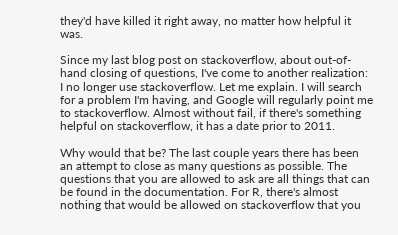they'd have killed it right away, no matter how helpful it was.

Since my last blog post on stackoverflow, about out-of-hand closing of questions, I've come to another realization: I no longer use stackoverflow. Let me explain. I will search for a problem I'm having, and Google will regularly point me to stackoverflow. Almost without fail, if there's something helpful on stackoverflow, it has a date prior to 2011.

Why would that be? The last couple years there has been an attempt to close as many questions as possible. The questions that you are allowed to ask are all things that can be found in the documentation. For R, there's almost nothing that would be allowed on stackoverflow that you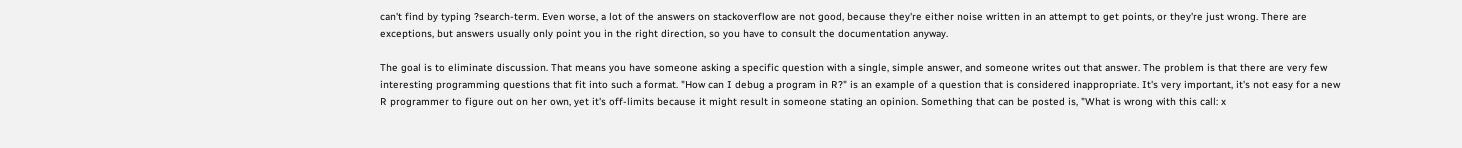can't find by typing ?search-term. Even worse, a lot of the answers on stackoverflow are not good, because they're either noise written in an attempt to get points, or they're just wrong. There are exceptions, but answers usually only point you in the right direction, so you have to consult the documentation anyway.

The goal is to eliminate discussion. That means you have someone asking a specific question with a single, simple answer, and someone writes out that answer. The problem is that there are very few interesting programming questions that fit into such a format. "How can I debug a program in R?" is an example of a question that is considered inappropriate. It's very important, it's not easy for a new R programmer to figure out on her own, yet it's off-limits because it might result in someone stating an opinion. Something that can be posted is, "What is wrong with this call: x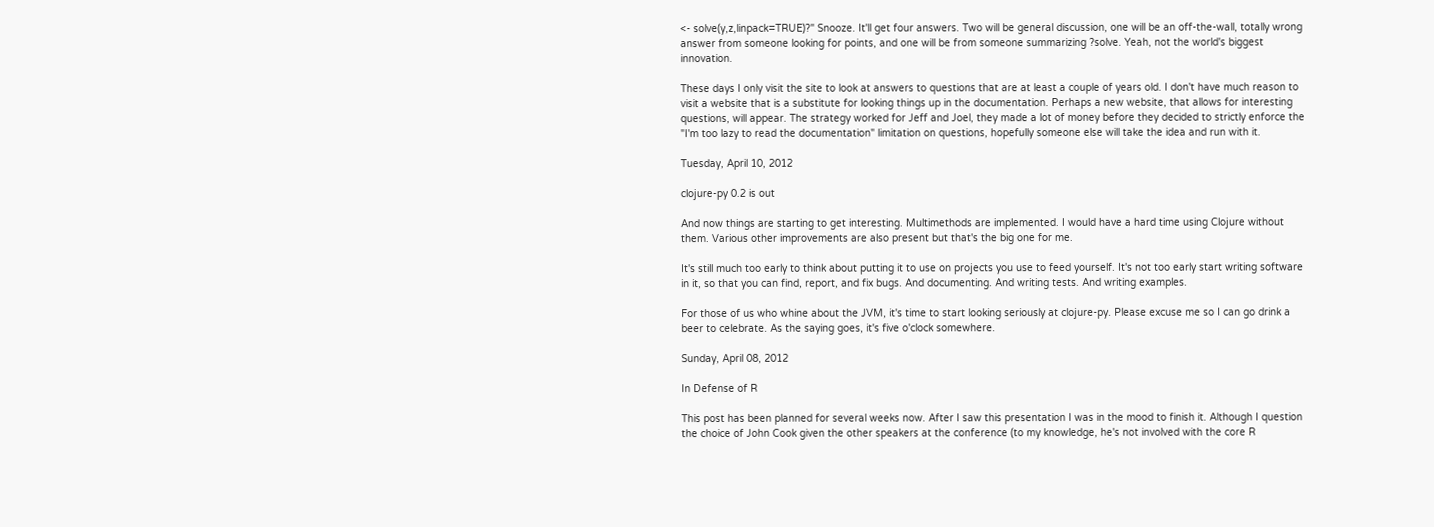<- solve(y,z,linpack=TRUE)?" Snooze. It'll get four answers. Two will be general discussion, one will be an off-the-wall, totally wrong answer from someone looking for points, and one will be from someone summarizing ?solve. Yeah, not the world's biggest innovation.

These days I only visit the site to look at answers to questions that are at least a couple of years old. I don't have much reason to visit a website that is a substitute for looking things up in the documentation. Perhaps a new website, that allows for interesting questions, will appear. The strategy worked for Jeff and Joel, they made a lot of money before they decided to strictly enforce the "I'm too lazy to read the documentation" limitation on questions, hopefully someone else will take the idea and run with it.

Tuesday, April 10, 2012

clojure-py 0.2 is out

And now things are starting to get interesting. Multimethods are implemented. I would have a hard time using Clojure without them. Various other improvements are also present but that's the big one for me.

It's still much too early to think about putting it to use on projects you use to feed yourself. It's not too early start writing software in it, so that you can find, report, and fix bugs. And documenting. And writing tests. And writing examples.

For those of us who whine about the JVM, it's time to start looking seriously at clojure-py. Please excuse me so I can go drink a beer to celebrate. As the saying goes, it's five o'clock somewhere.

Sunday, April 08, 2012

In Defense of R

This post has been planned for several weeks now. After I saw this presentation I was in the mood to finish it. Although I question the choice of John Cook given the other speakers at the conference (to my knowledge, he's not involved with the core R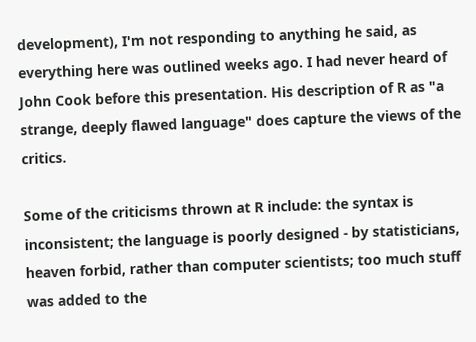development), I'm not responding to anything he said, as everything here was outlined weeks ago. I had never heard of John Cook before this presentation. His description of R as "a strange, deeply flawed language" does capture the views of the critics.

Some of the criticisms thrown at R include: the syntax is inconsistent; the language is poorly designed - by statisticians, heaven forbid, rather than computer scientists; too much stuff was added to the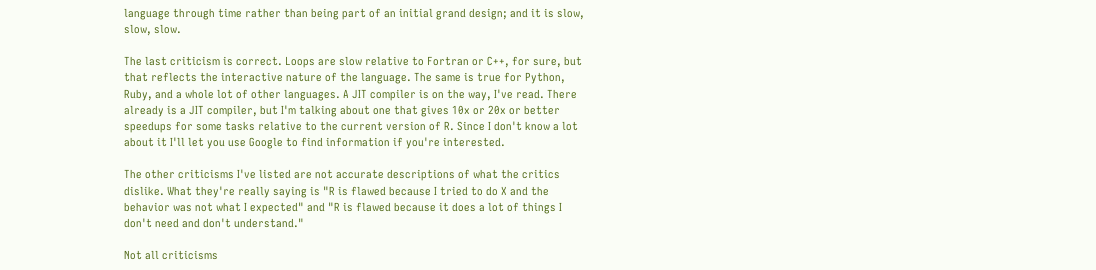language through time rather than being part of an initial grand design; and it is slow, slow, slow.

The last criticism is correct. Loops are slow relative to Fortran or C++, for sure, but that reflects the interactive nature of the language. The same is true for Python, Ruby, and a whole lot of other languages. A JIT compiler is on the way, I've read. There already is a JIT compiler, but I'm talking about one that gives 10x or 20x or better speedups for some tasks relative to the current version of R. Since I don't know a lot about it I'll let you use Google to find information if you're interested.

The other criticisms I've listed are not accurate descriptions of what the critics dislike. What they're really saying is "R is flawed because I tried to do X and the behavior was not what I expected" and "R is flawed because it does a lot of things I don't need and don't understand."

Not all criticisms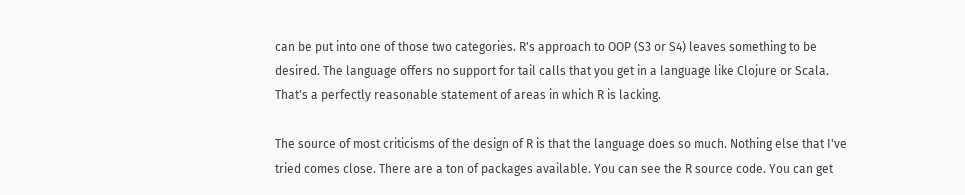can be put into one of those two categories. R's approach to OOP (S3 or S4) leaves something to be desired. The language offers no support for tail calls that you get in a language like Clojure or Scala. That's a perfectly reasonable statement of areas in which R is lacking.

The source of most criticisms of the design of R is that the language does so much. Nothing else that I've tried comes close. There are a ton of packages available. You can see the R source code. You can get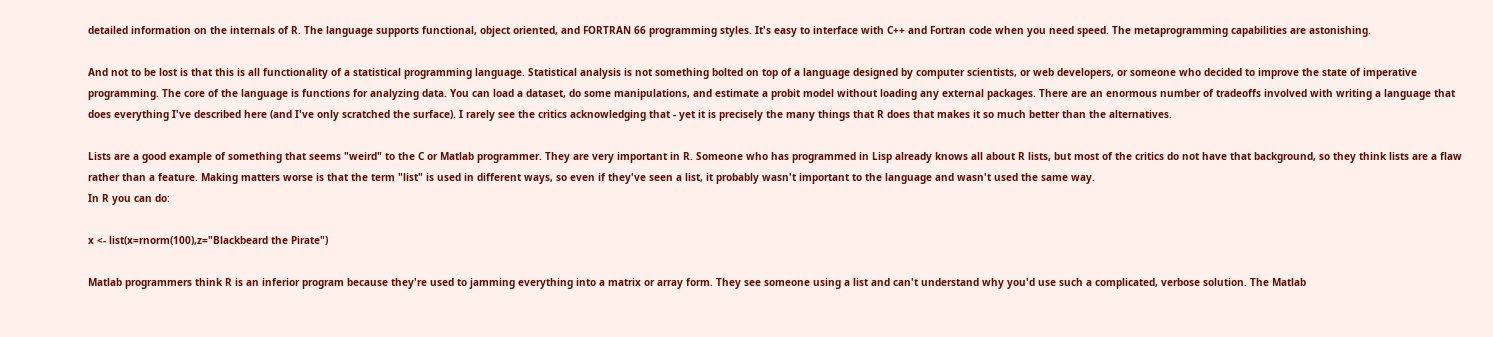detailed information on the internals of R. The language supports functional, object oriented, and FORTRAN 66 programming styles. It's easy to interface with C++ and Fortran code when you need speed. The metaprogramming capabilities are astonishing.

And not to be lost is that this is all functionality of a statistical programming language. Statistical analysis is not something bolted on top of a language designed by computer scientists, or web developers, or someone who decided to improve the state of imperative programming. The core of the language is functions for analyzing data. You can load a dataset, do some manipulations, and estimate a probit model without loading any external packages. There are an enormous number of tradeoffs involved with writing a language that does everything I've described here (and I've only scratched the surface). I rarely see the critics acknowledging that - yet it is precisely the many things that R does that makes it so much better than the alternatives.

Lists are a good example of something that seems "weird" to the C or Matlab programmer. They are very important in R. Someone who has programmed in Lisp already knows all about R lists, but most of the critics do not have that background, so they think lists are a flaw rather than a feature. Making matters worse is that the term "list" is used in different ways, so even if they've seen a list, it probably wasn't important to the language and wasn't used the same way.
In R you can do:

x <- list(x=rnorm(100),z="Blackbeard the Pirate")

Matlab programmers think R is an inferior program because they're used to jamming everything into a matrix or array form. They see someone using a list and can't understand why you'd use such a complicated, verbose solution. The Matlab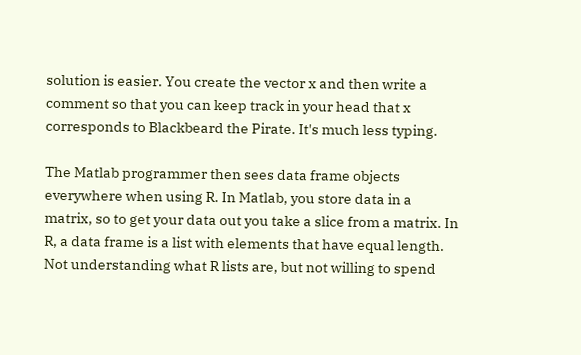solution is easier. You create the vector x and then write a comment so that you can keep track in your head that x corresponds to Blackbeard the Pirate. It's much less typing.

The Matlab programmer then sees data frame objects everywhere when using R. In Matlab, you store data in a matrix, so to get your data out you take a slice from a matrix. In R, a data frame is a list with elements that have equal length. Not understanding what R lists are, but not willing to spend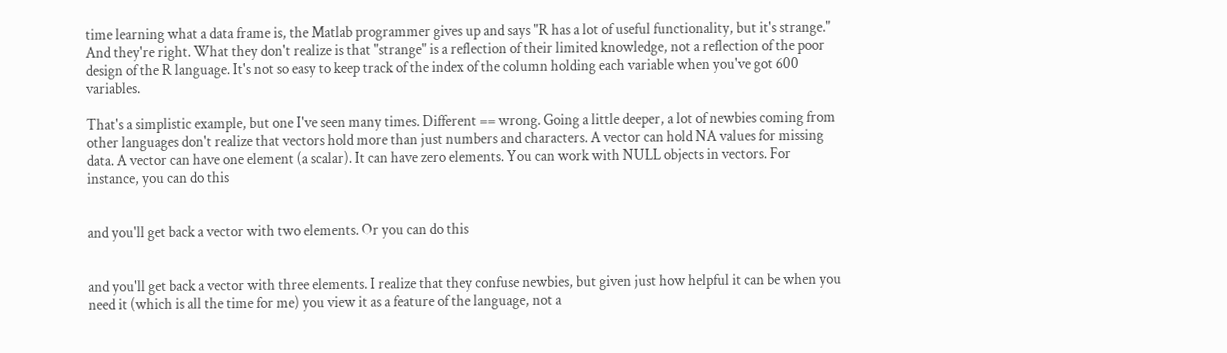time learning what a data frame is, the Matlab programmer gives up and says "R has a lot of useful functionality, but it's strange." And they're right. What they don't realize is that "strange" is a reflection of their limited knowledge, not a reflection of the poor design of the R language. It's not so easy to keep track of the index of the column holding each variable when you've got 600 variables.

That's a simplistic example, but one I've seen many times. Different == wrong. Going a little deeper, a lot of newbies coming from other languages don't realize that vectors hold more than just numbers and characters. A vector can hold NA values for missing data. A vector can have one element (a scalar). It can have zero elements. You can work with NULL objects in vectors. For instance, you can do this


and you'll get back a vector with two elements. Or you can do this


and you'll get back a vector with three elements. I realize that they confuse newbies, but given just how helpful it can be when you need it (which is all the time for me) you view it as a feature of the language, not a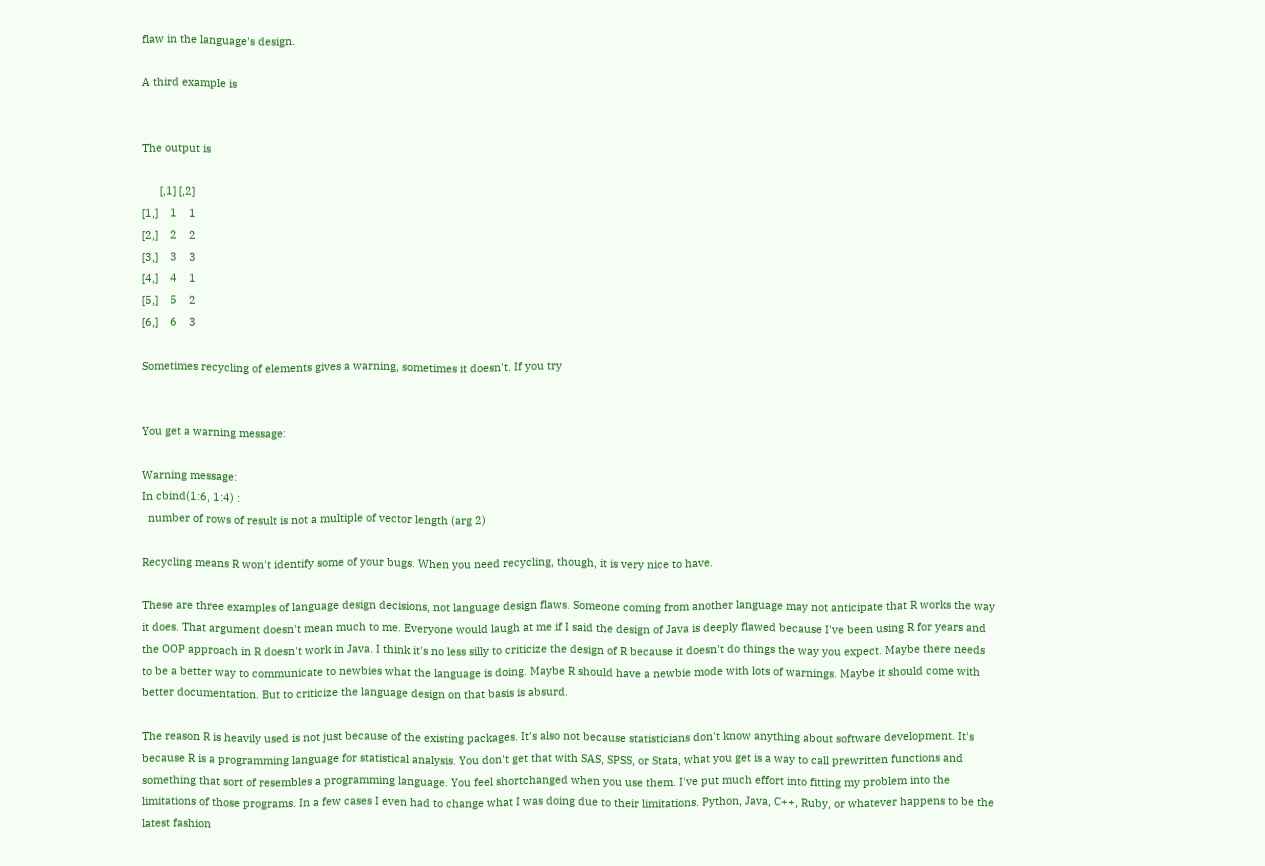flaw in the language's design.

A third example is


The output is

      [,1] [,2]
[1,]    1    1
[2,]    2    2
[3,]    3    3
[4,]    4    1
[5,]    5    2
[6,]    6    3

Sometimes recycling of elements gives a warning, sometimes it doesn't. If you try


You get a warning message:

Warning message:
In cbind(1:6, 1:4) :
  number of rows of result is not a multiple of vector length (arg 2)

Recycling means R won't identify some of your bugs. When you need recycling, though, it is very nice to have.

These are three examples of language design decisions, not language design flaws. Someone coming from another language may not anticipate that R works the way it does. That argument doesn't mean much to me. Everyone would laugh at me if I said the design of Java is deeply flawed because I've been using R for years and the OOP approach in R doesn't work in Java. I think it's no less silly to criticize the design of R because it doesn't do things the way you expect. Maybe there needs to be a better way to communicate to newbies what the language is doing. Maybe R should have a newbie mode with lots of warnings. Maybe it should come with better documentation. But to criticize the language design on that basis is absurd.

The reason R is heavily used is not just because of the existing packages. It's also not because statisticians don't know anything about software development. It's because R is a programming language for statistical analysis. You don't get that with SAS, SPSS, or Stata, what you get is a way to call prewritten functions and something that sort of resembles a programming language. You feel shortchanged when you use them. I've put much effort into fitting my problem into the limitations of those programs. In a few cases I even had to change what I was doing due to their limitations. Python, Java, C++, Ruby, or whatever happens to be the latest fashion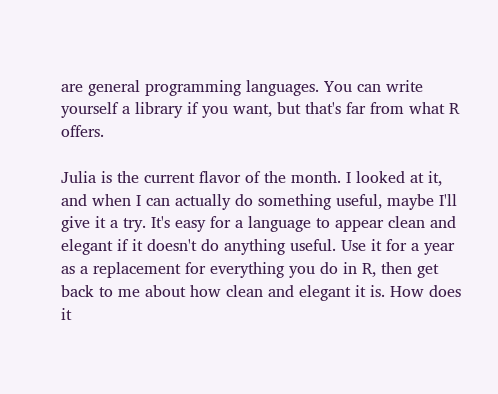are general programming languages. You can write yourself a library if you want, but that's far from what R offers.

Julia is the current flavor of the month. I looked at it, and when I can actually do something useful, maybe I'll give it a try. It's easy for a language to appear clean and elegant if it doesn't do anything useful. Use it for a year as a replacement for everything you do in R, then get back to me about how clean and elegant it is. How does it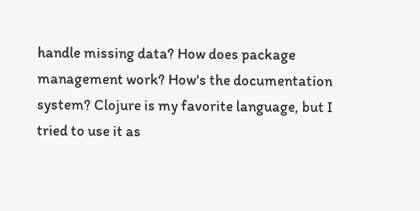handle missing data? How does package management work? How's the documentation system? Clojure is my favorite language, but I tried to use it as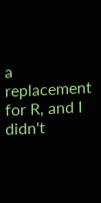a replacement for R, and I didn't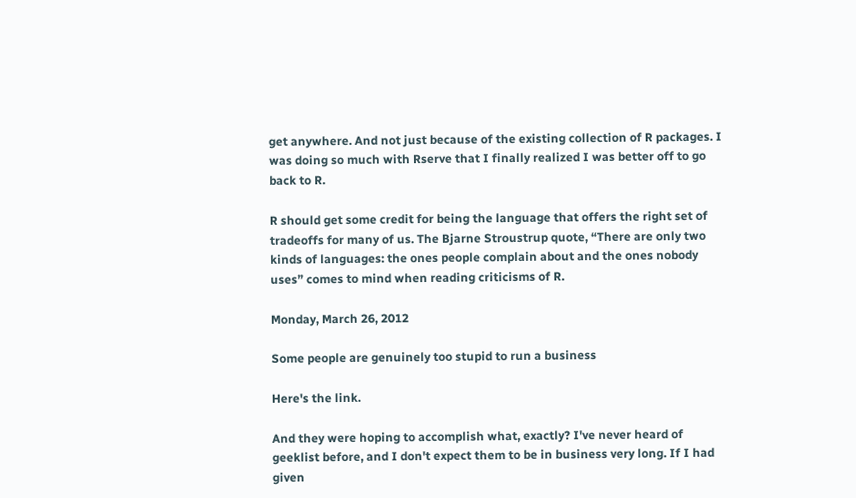get anywhere. And not just because of the existing collection of R packages. I was doing so much with Rserve that I finally realized I was better off to go back to R.

R should get some credit for being the language that offers the right set of tradeoffs for many of us. The Bjarne Stroustrup quote, “There are only two kinds of languages: the ones people complain about and the ones nobody uses” comes to mind when reading criticisms of R.

Monday, March 26, 2012

Some people are genuinely too stupid to run a business

Here's the link.

And they were hoping to accomplish what, exactly? I've never heard of geeklist before, and I don't expect them to be in business very long. If I had given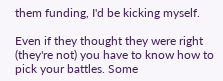them funding, I'd be kicking myself.

Even if they thought they were right (they're not) you have to know how to pick your battles. Some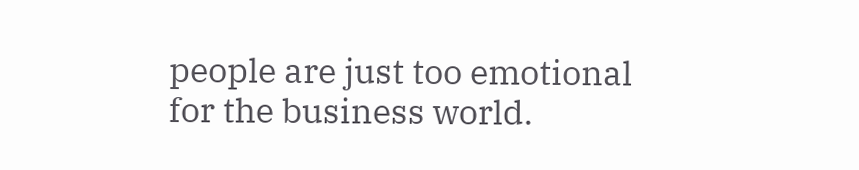people are just too emotional for the business world.